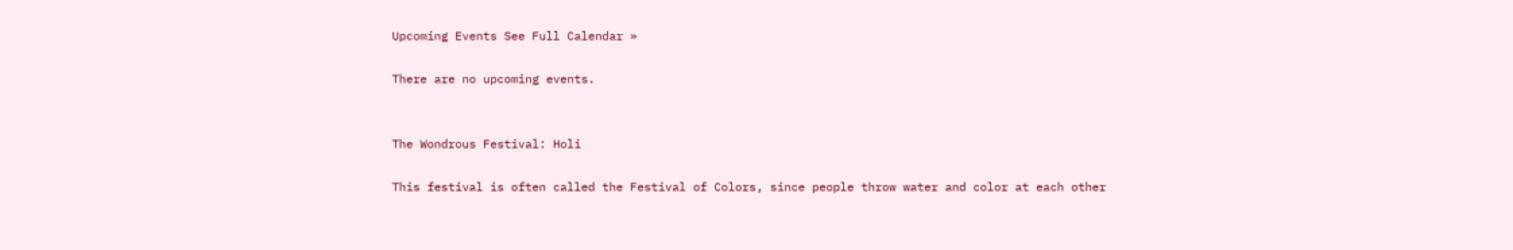Upcoming Events See Full Calendar »

There are no upcoming events.


The Wondrous Festival: Holi

This festival is often called the Festival of Colors, since people throw water and color at each other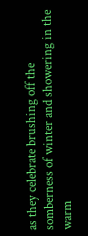as they celebrate brushing off the somberness of winter and showering in the warm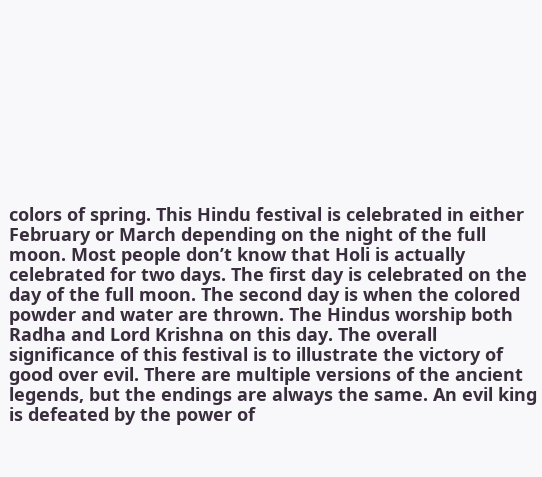colors of spring. This Hindu festival is celebrated in either February or March depending on the night of the full moon. Most people don’t know that Holi is actually celebrated for two days. The first day is celebrated on the day of the full moon. The second day is when the colored powder and water are thrown. The Hindus worship both Radha and Lord Krishna on this day. The overall significance of this festival is to illustrate the victory of good over evil. There are multiple versions of the ancient legends, but the endings are always the same. An evil king is defeated by the power of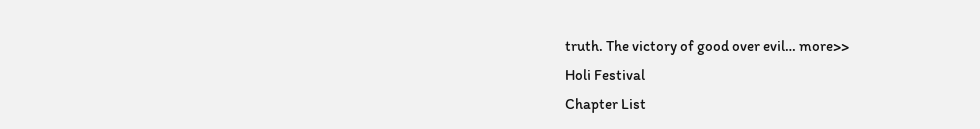truth. The victory of good over evil… more>>
Holi Festival
Chapter List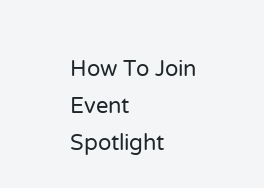How To Join
Event Spotlight